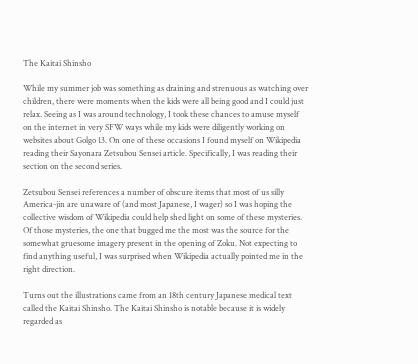The Kaitai Shinsho

While my summer job was something as draining and strenuous as watching over children, there were moments when the kids were all being good and I could just relax. Seeing as I was around technology, I took these chances to amuse myself on the internet in very SFW ways while my kids were diligently working on websites about Golgo 13. On one of these occasions I found myself on Wikipedia reading their Sayonara Zetsubou Sensei article. Specifically, I was reading their section on the second series.

Zetsubou Sensei references a number of obscure items that most of us silly America-jin are unaware of (and most Japanese, I wager) so I was hoping the collective wisdom of Wikipedia could help shed light on some of these mysteries. Of those mysteries, the one that bugged me the most was the source for the somewhat gruesome imagery present in the opening of Zoku. Not expecting to find anything useful, I was surprised when Wikipedia actually pointed me in the right direction.

Turns out the illustrations came from an 18th century Japanese medical text called the Kaitai Shinsho. The Kaitai Shinsho is notable because it is widely regarded as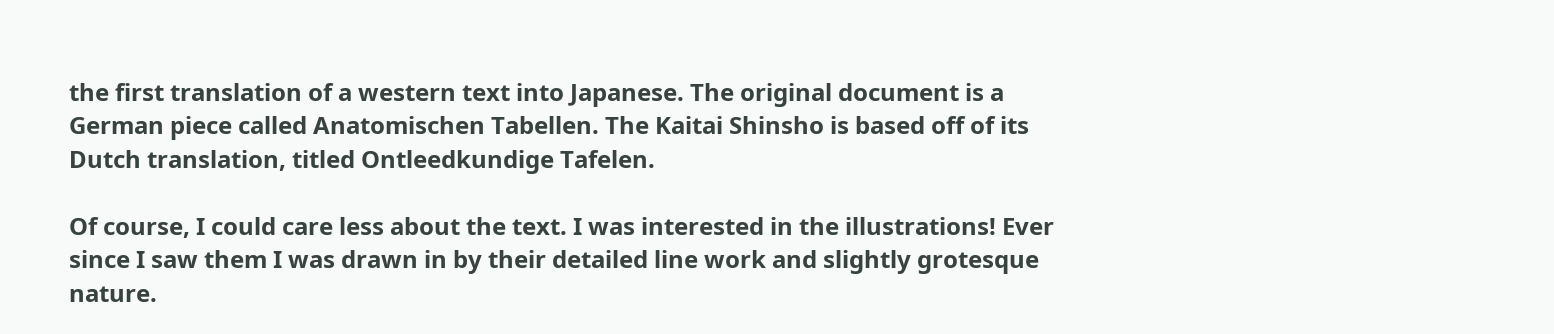the first translation of a western text into Japanese. The original document is a German piece called Anatomischen Tabellen. The Kaitai Shinsho is based off of its Dutch translation, titled Ontleedkundige Tafelen.

Of course, I could care less about the text. I was interested in the illustrations! Ever since I saw them I was drawn in by their detailed line work and slightly grotesque nature.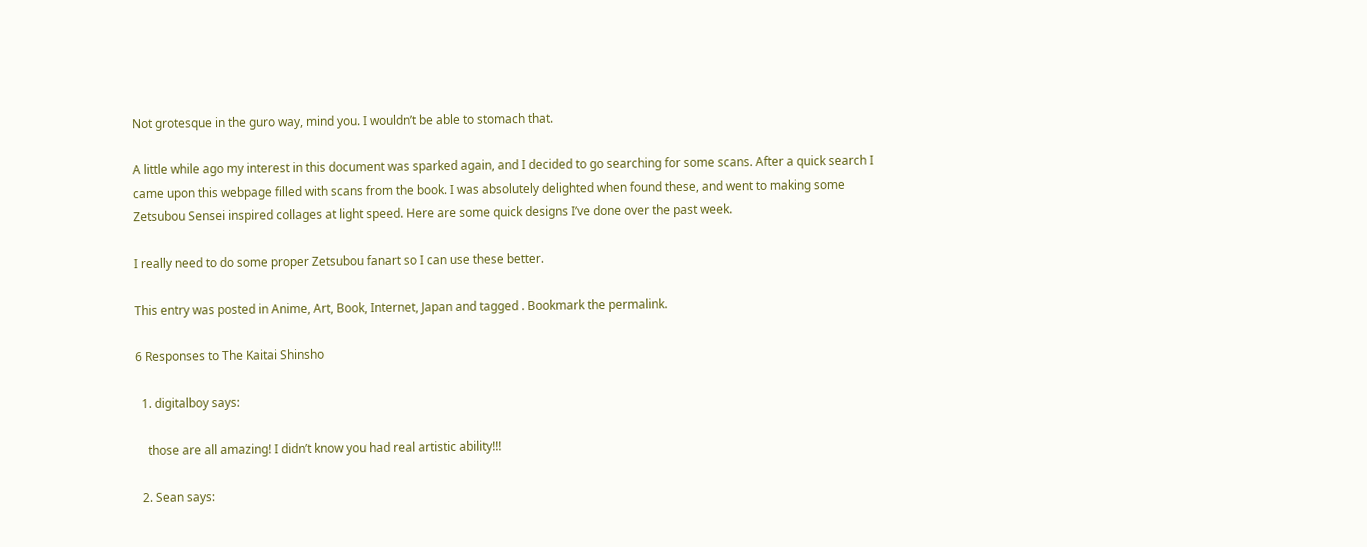Not grotesque in the guro way, mind you. I wouldn’t be able to stomach that.

A little while ago my interest in this document was sparked again, and I decided to go searching for some scans. After a quick search I came upon this webpage filled with scans from the book. I was absolutely delighted when found these, and went to making some Zetsubou Sensei inspired collages at light speed. Here are some quick designs I’ve done over the past week.

I really need to do some proper Zetsubou fanart so I can use these better.

This entry was posted in Anime, Art, Book, Internet, Japan and tagged . Bookmark the permalink.

6 Responses to The Kaitai Shinsho

  1. digitalboy says:

    those are all amazing! I didn’t know you had real artistic ability!!!

  2. Sean says: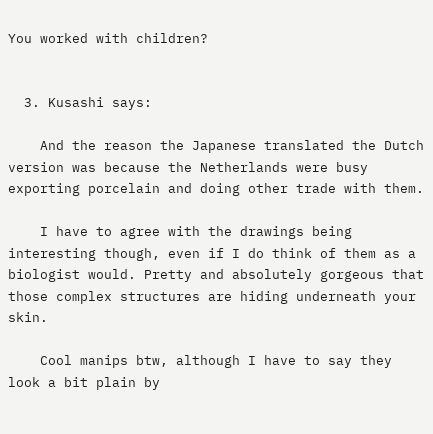You worked with children?


  3. Kusashi says:

    And the reason the Japanese translated the Dutch version was because the Netherlands were busy exporting porcelain and doing other trade with them.

    I have to agree with the drawings being interesting though, even if I do think of them as a biologist would. Pretty and absolutely gorgeous that those complex structures are hiding underneath your skin.

    Cool manips btw, although I have to say they look a bit plain by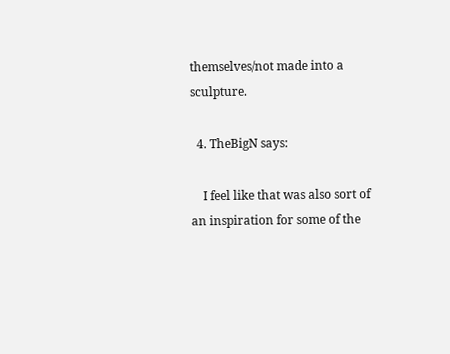themselves/not made into a sculpture.

  4. TheBigN says:

    I feel like that was also sort of an inspiration for some of the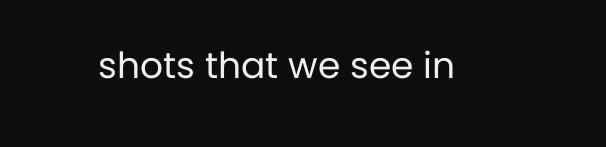shots that we see in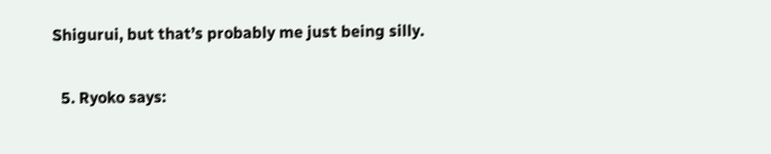Shigurui, but that’s probably me just being silly.

  5. Ryoko says: